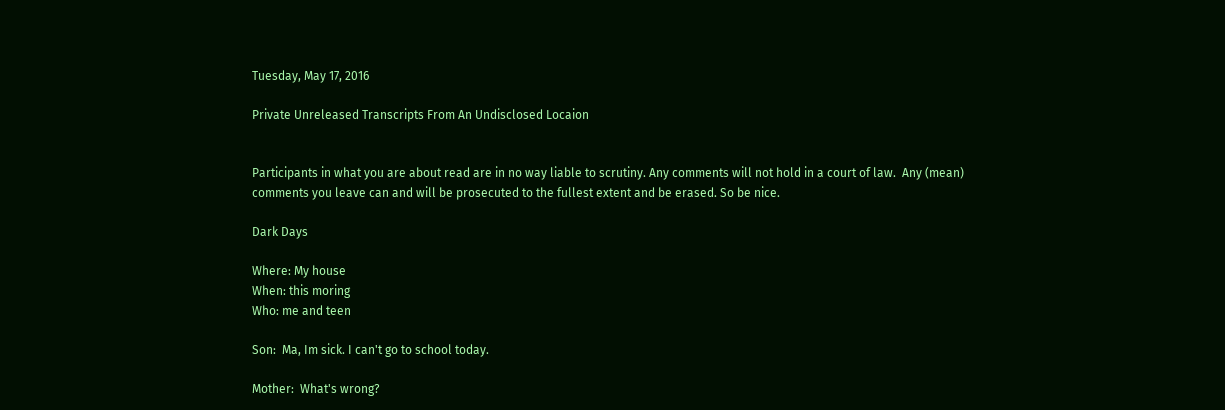Tuesday, May 17, 2016

Private Unreleased Transcripts From An Undisclosed Locaion


Participants in what you are about read are in no way liable to scrutiny. Any comments will not hold in a court of law.  Any (mean) comments you leave can and will be prosecuted to the fullest extent and be erased. So be nice.

Dark Days

Where: My house
When: this moring
Who: me and teen

Son:  Ma, Im sick. I can't go to school today.

Mother:  What's wrong?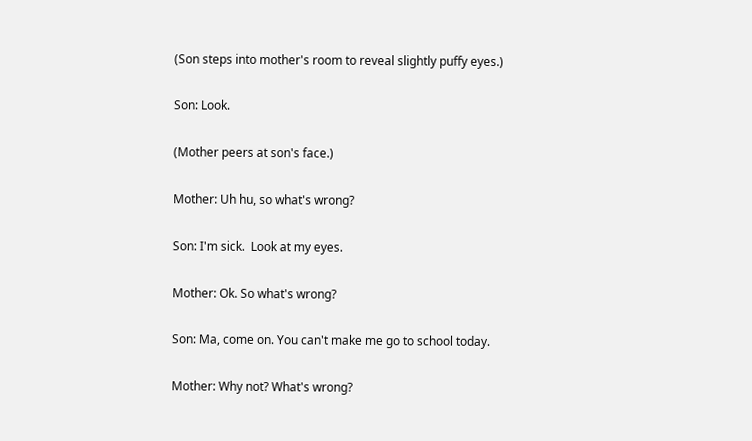(Son steps into mother's room to reveal slightly puffy eyes.)

Son: Look.

(Mother peers at son's face.)

Mother: Uh hu, so what's wrong?

Son: I'm sick.  Look at my eyes.

Mother: Ok. So what's wrong?

Son: Ma, come on. You can't make me go to school today.

Mother: Why not? What's wrong?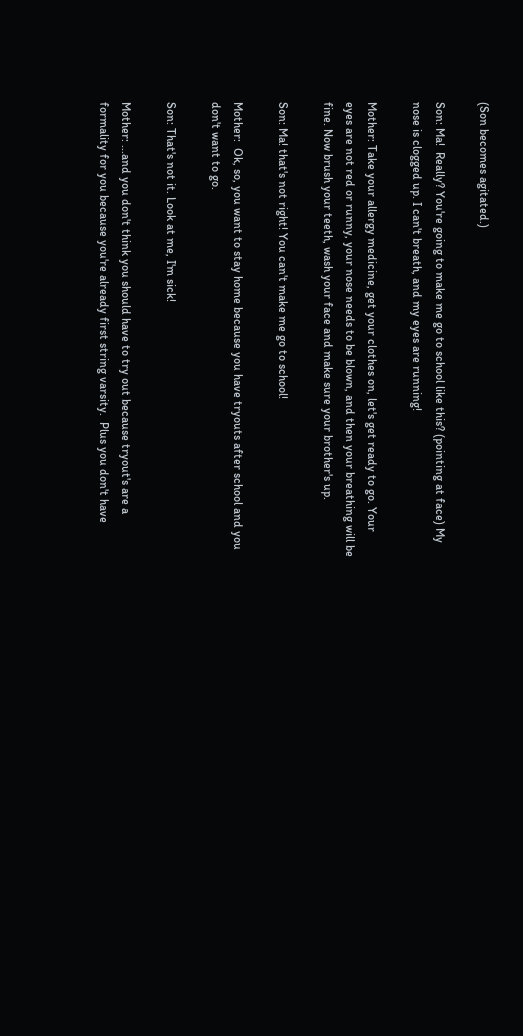(Son becomes agitated.)

Son: Ma!  Really? You're going to make me go to school like this? (pointing at face) My nose is clogged up. I can't breath, and my eyes are running!

Mother: Take your allergy medicine, get your clothes on, let's get ready to go. Your eyes are not red or runny, your nose needs to be blown, and then your breathing will be fine. Now brush your teeth, wash your face and make sure your brother's up.

Son: Ma! that's not right! You can't make me go to school!

Mother:  Ok, so, you want to stay home because you have tryouts after school and you don't want to go.

Son: That's not it. Look at me, I'm sick!

Mother: ...and you don't think you should have to try out because tryout's are a formality for you because you're already first string varsity.  Plus you don't have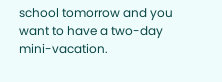school tomorrow and you want to have a two-day mini-vacation.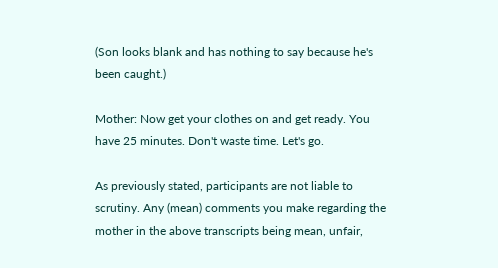(Son looks blank and has nothing to say because he's been caught.)

Mother: Now get your clothes on and get ready. You have 25 minutes. Don't waste time. Let's go.

As previously stated, participants are not liable to scrutiny. Any (mean) comments you make regarding the mother in the above transcripts being mean, unfair,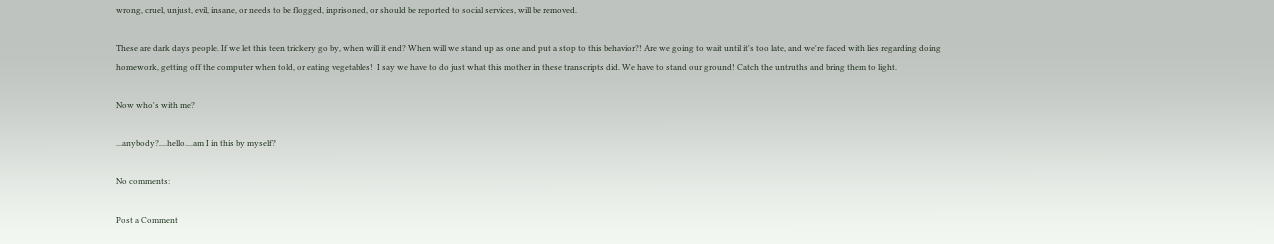wrong, cruel, unjust, evil, insane, or needs to be flogged, inprisoned, or should be reported to social services, will be removed.

These are dark days people. If we let this teen trickery go by, when will it end? When will we stand up as one and put a stop to this behavior?! Are we going to wait until it's too late, and we're faced with lies regarding doing homework, getting off the computer when told, or eating vegetables!  I say we have to do just what this mother in these transcripts did. We have to stand our ground! Catch the untruths and bring them to light.

Now who's with me?

...anybody?....hello....am I in this by myself?

No comments:

Post a Comment